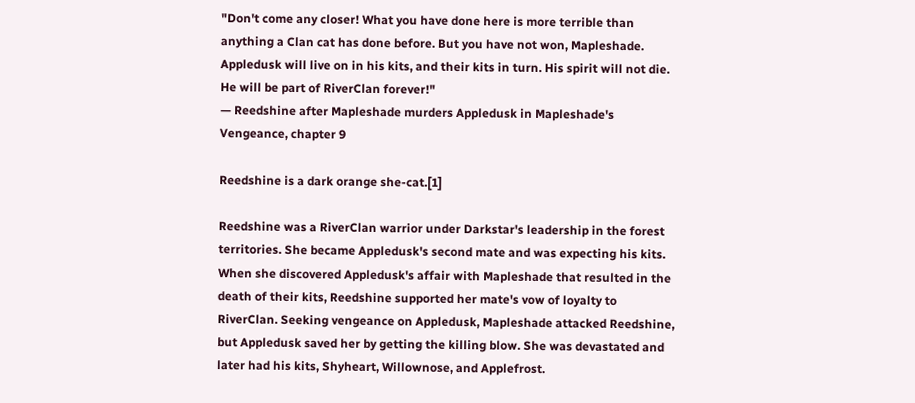"Don't come any closer! What you have done here is more terrible than anything a Clan cat has done before. But you have not won, Mapleshade. Appledusk will live on in his kits, and their kits in turn. His spirit will not die. He will be part of RiverClan forever!"
— Reedshine after Mapleshade murders Appledusk in Mapleshade's Vengeance, chapter 9

Reedshine is a dark orange she-cat.[1]

Reedshine was a RiverClan warrior under Darkstar's leadership in the forest territories. She became Appledusk's second mate and was expecting his kits. When she discovered Appledusk's affair with Mapleshade that resulted in the death of their kits, Reedshine supported her mate's vow of loyalty to RiverClan. Seeking vengeance on Appledusk, Mapleshade attacked Reedshine, but Appledusk saved her by getting the killing blow. She was devastated and later had his kits, Shyheart, Willownose, and Applefrost.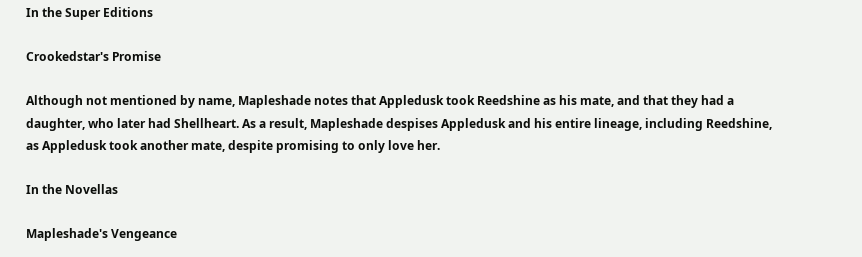In the Super Editions

Crookedstar's Promise

Although not mentioned by name, Mapleshade notes that Appledusk took Reedshine as his mate, and that they had a daughter, who later had Shellheart. As a result, Mapleshade despises Appledusk and his entire lineage, including Reedshine, as Appledusk took another mate, despite promising to only love her.

In the Novellas

Mapleshade's Vengeance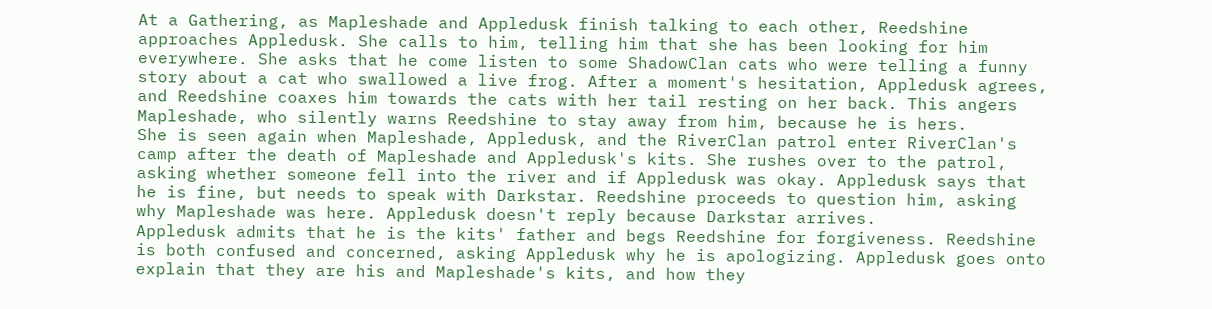At a Gathering, as Mapleshade and Appledusk finish talking to each other, Reedshine approaches Appledusk. She calls to him, telling him that she has been looking for him everywhere. She asks that he come listen to some ShadowClan cats who were telling a funny story about a cat who swallowed a live frog. After a moment's hesitation, Appledusk agrees, and Reedshine coaxes him towards the cats with her tail resting on her back. This angers Mapleshade, who silently warns Reedshine to stay away from him, because he is hers.
She is seen again when Mapleshade, Appledusk, and the RiverClan patrol enter RiverClan's camp after the death of Mapleshade and Appledusk's kits. She rushes over to the patrol, asking whether someone fell into the river and if Appledusk was okay. Appledusk says that he is fine, but needs to speak with Darkstar. Reedshine proceeds to question him, asking why Mapleshade was here. Appledusk doesn't reply because Darkstar arrives.
Appledusk admits that he is the kits' father and begs Reedshine for forgiveness. Reedshine is both confused and concerned, asking Appledusk why he is apologizing. Appledusk goes onto explain that they are his and Mapleshade's kits, and how they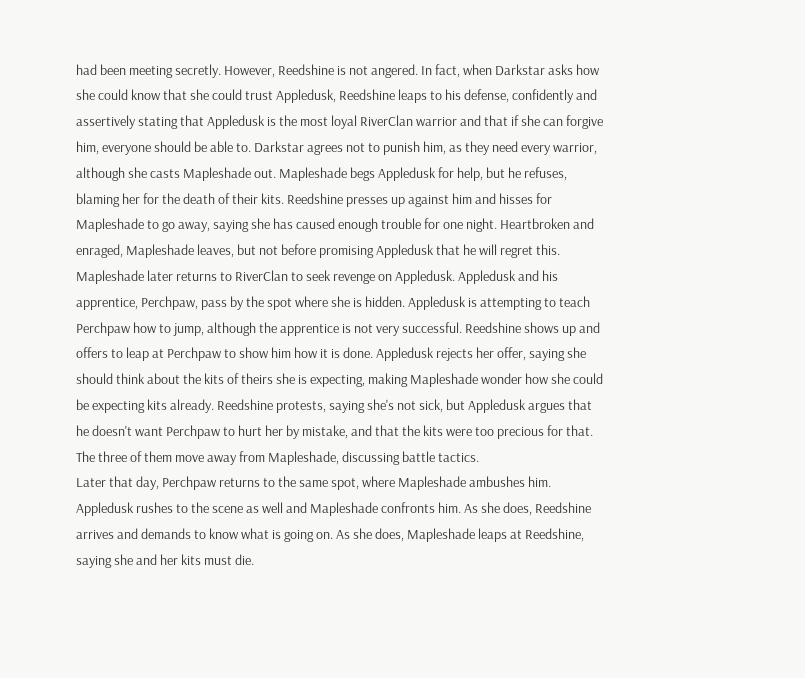had been meeting secretly. However, Reedshine is not angered. In fact, when Darkstar asks how she could know that she could trust Appledusk, Reedshine leaps to his defense, confidently and assertively stating that Appledusk is the most loyal RiverClan warrior and that if she can forgive him, everyone should be able to. Darkstar agrees not to punish him, as they need every warrior, although she casts Mapleshade out. Mapleshade begs Appledusk for help, but he refuses, blaming her for the death of their kits. Reedshine presses up against him and hisses for Mapleshade to go away, saying she has caused enough trouble for one night. Heartbroken and enraged, Mapleshade leaves, but not before promising Appledusk that he will regret this.
Mapleshade later returns to RiverClan to seek revenge on Appledusk. Appledusk and his apprentice, Perchpaw, pass by the spot where she is hidden. Appledusk is attempting to teach Perchpaw how to jump, although the apprentice is not very successful. Reedshine shows up and offers to leap at Perchpaw to show him how it is done. Appledusk rejects her offer, saying she should think about the kits of theirs she is expecting, making Mapleshade wonder how she could be expecting kits already. Reedshine protests, saying she's not sick, but Appledusk argues that he doesn't want Perchpaw to hurt her by mistake, and that the kits were too precious for that. The three of them move away from Mapleshade, discussing battle tactics.
Later that day, Perchpaw returns to the same spot, where Mapleshade ambushes him. Appledusk rushes to the scene as well and Mapleshade confronts him. As she does, Reedshine arrives and demands to know what is going on. As she does, Mapleshade leaps at Reedshine, saying she and her kits must die.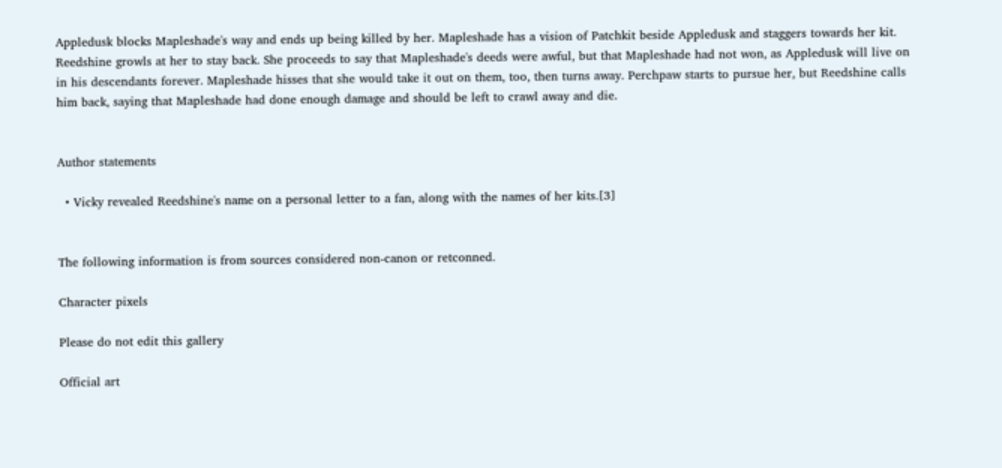Appledusk blocks Mapleshade's way and ends up being killed by her. Mapleshade has a vision of Patchkit beside Appledusk and staggers towards her kit. Reedshine growls at her to stay back. She proceeds to say that Mapleshade's deeds were awful, but that Mapleshade had not won, as Appledusk will live on in his descendants forever. Mapleshade hisses that she would take it out on them, too, then turns away. Perchpaw starts to pursue her, but Reedshine calls him back, saying that Mapleshade had done enough damage and should be left to crawl away and die.


Author statements

  • Vicky revealed Reedshine's name on a personal letter to a fan, along with the names of her kits.[3]


The following information is from sources considered non-canon or retconned.

Character pixels

Please do not edit this gallery

Official art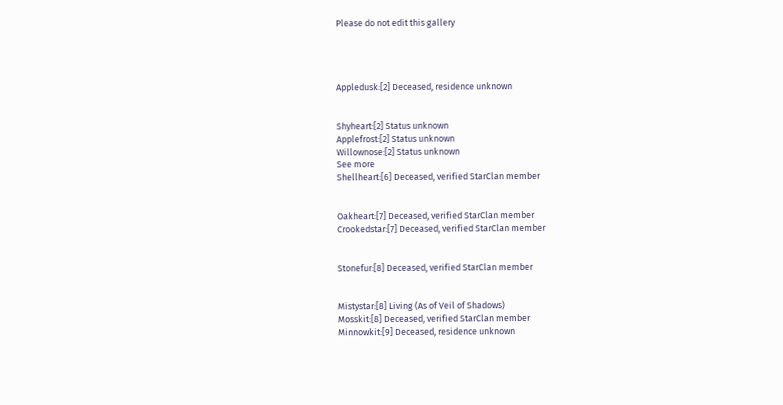Please do not edit this gallery




Appledusk:[2] Deceased, residence unknown


Shyheart:[2] Status unknown
Applefrost:[2] Status unknown
Willownose:[2] Status unknown
See more
Shellheart:[6] Deceased, verified StarClan member


Oakheart:[7] Deceased, verified StarClan member
Crookedstar:[7] Deceased, verified StarClan member


Stonefur:[8] Deceased, verified StarClan member


Mistystar:[8] Living (As of Veil of Shadows)
Mosskit:[8] Deceased, verified StarClan member
Minnowkit:[9] Deceased, residence unknown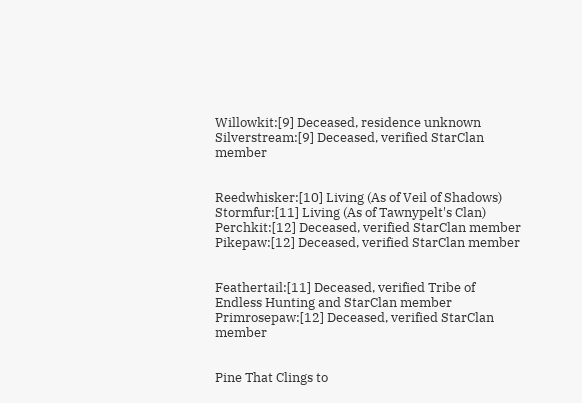Willowkit:[9] Deceased, residence unknown
Silverstream:[9] Deceased, verified StarClan member


Reedwhisker:[10] Living (As of Veil of Shadows)
Stormfur:[11] Living (As of Tawnypelt's Clan)
Perchkit:[12] Deceased, verified StarClan member
Pikepaw:[12] Deceased, verified StarClan member


Feathertail:[11] Deceased, verified Tribe of Endless Hunting and StarClan member
Primrosepaw:[12] Deceased, verified StarClan member


Pine That Clings to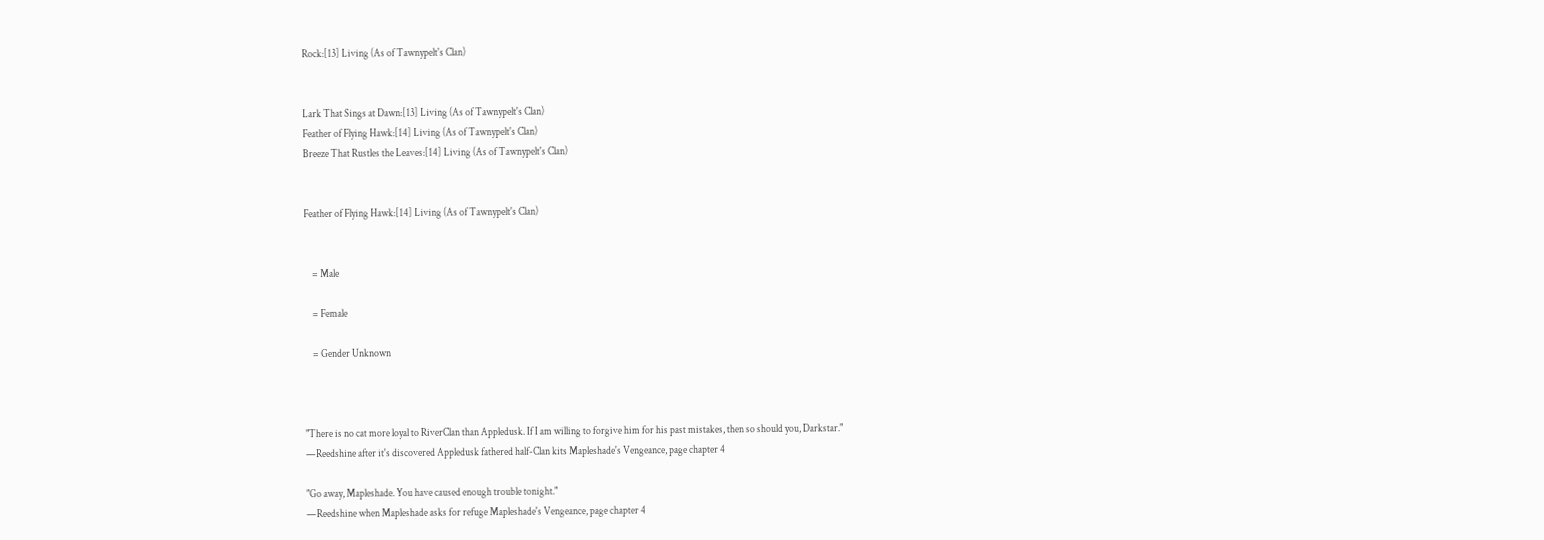Rock:[13] Living (As of Tawnypelt's Clan)


Lark That Sings at Dawn:[13] Living (As of Tawnypelt's Clan)
Feather of Flying Hawk:[14] Living (As of Tawnypelt's Clan)
Breeze That Rustles the Leaves:[14] Living (As of Tawnypelt's Clan)


Feather of Flying Hawk:[14] Living (As of Tawnypelt's Clan)


    = Male

    = Female

    = Gender Unknown



"There is no cat more loyal to RiverClan than Appledusk. If I am willing to forgive him for his past mistakes, then so should you, Darkstar."
—Reedshine after it's discovered Appledusk fathered half-Clan kits Mapleshade's Vengeance, page chapter 4

"Go away, Mapleshade. You have caused enough trouble tonight."
—Reedshine when Mapleshade asks for refuge Mapleshade's Vengeance, page chapter 4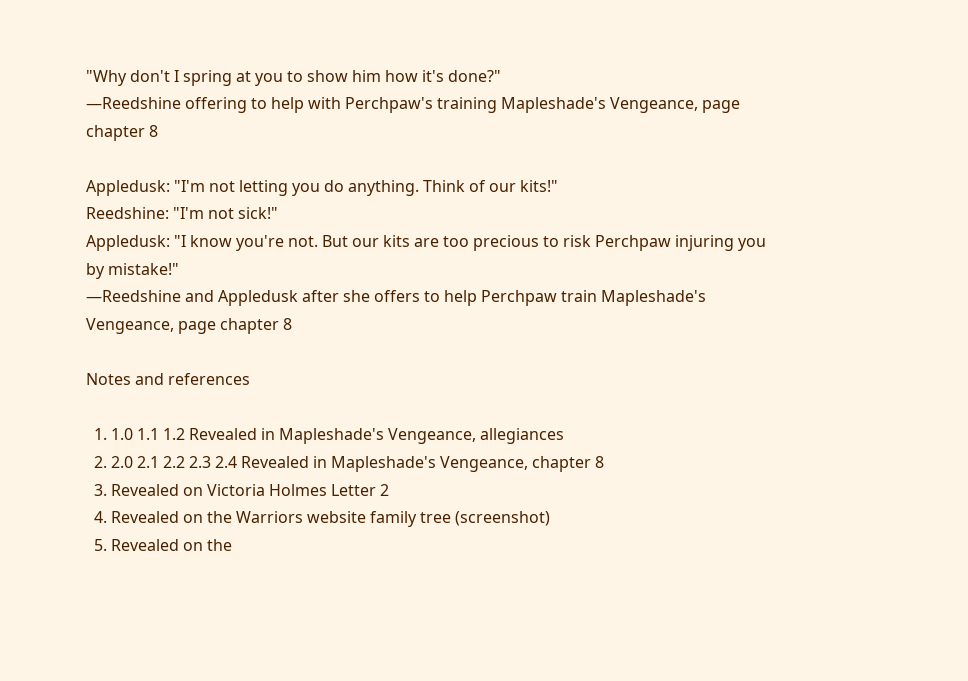"Why don't I spring at you to show him how it's done?"
—Reedshine offering to help with Perchpaw's training Mapleshade's Vengeance, page chapter 8

Appledusk: "I'm not letting you do anything. Think of our kits!"
Reedshine: "I'm not sick!"
Appledusk: "I know you're not. But our kits are too precious to risk Perchpaw injuring you by mistake!"
—Reedshine and Appledusk after she offers to help Perchpaw train Mapleshade's Vengeance, page chapter 8

Notes and references

  1. 1.0 1.1 1.2 Revealed in Mapleshade's Vengeance, allegiances
  2. 2.0 2.1 2.2 2.3 2.4 Revealed in Mapleshade's Vengeance, chapter 8
  3. Revealed on Victoria Holmes Letter 2
  4. Revealed on the Warriors website family tree (screenshot)
  5. Revealed on the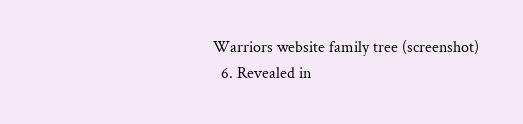Warriors website family tree (screenshot)
  6. Revealed in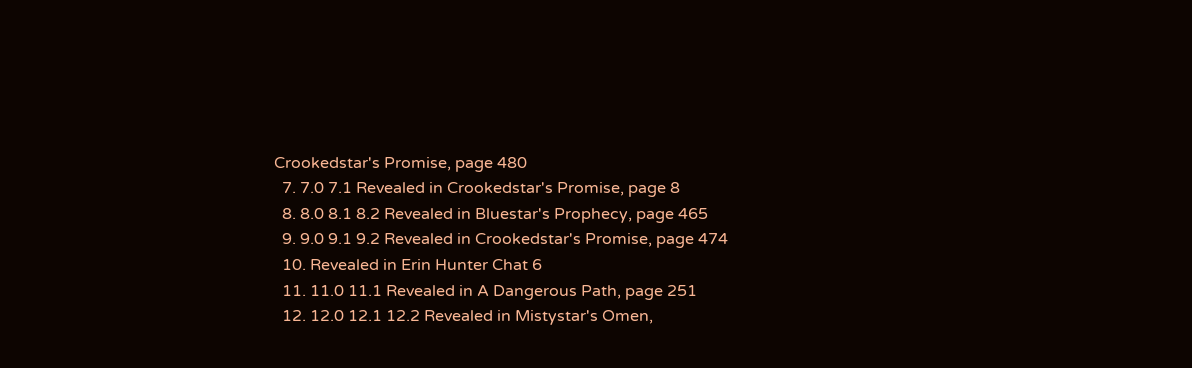Crookedstar's Promise, page 480
  7. 7.0 7.1 Revealed in Crookedstar's Promise, page 8
  8. 8.0 8.1 8.2 Revealed in Bluestar's Prophecy, page 465
  9. 9.0 9.1 9.2 Revealed in Crookedstar's Promise, page 474
  10. Revealed in Erin Hunter Chat 6
  11. 11.0 11.1 Revealed in A Dangerous Path, page 251
  12. 12.0 12.1 12.2 Revealed in Mistystar's Omen,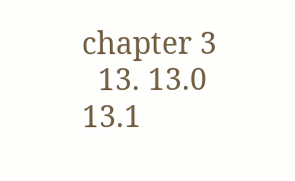chapter 3
  13. 13.0 13.1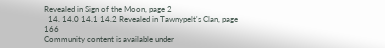Revealed in Sign of the Moon, page 2
  14. 14.0 14.1 14.2 Revealed in Tawnypelt's Clan, page 166
Community content is available under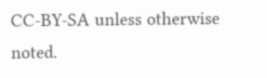CC-BY-SA unless otherwise noted.